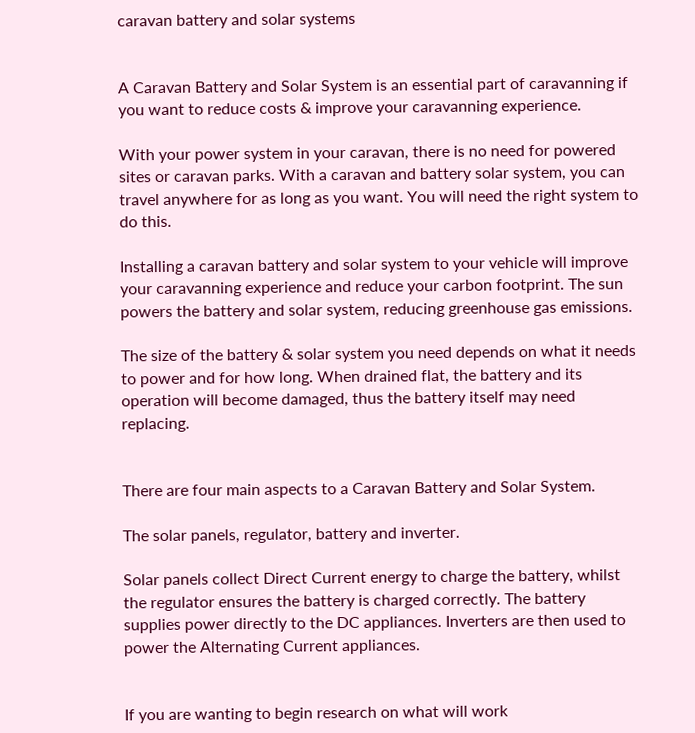caravan battery and solar systems


A Caravan Battery and Solar System is an essential part of caravanning if you want to reduce costs & improve your caravanning experience.

With your power system in your caravan, there is no need for powered sites or caravan parks. With a caravan and battery solar system, you can travel anywhere for as long as you want. You will need the right system to do this.

Installing a caravan battery and solar system to your vehicle will improve your caravanning experience and reduce your carbon footprint. The sun powers the battery and solar system, reducing greenhouse gas emissions.

The size of the battery & solar system you need depends on what it needs to power and for how long. When drained flat, the battery and its operation will become damaged, thus the battery itself may need replacing.


There are four main aspects to a Caravan Battery and Solar System.

The solar panels, regulator, battery and inverter.

Solar panels collect Direct Current energy to charge the battery, whilst the regulator ensures the battery is charged correctly. The battery supplies power directly to the DC appliances. Inverters are then used to power the Alternating Current appliances.


If you are wanting to begin research on what will work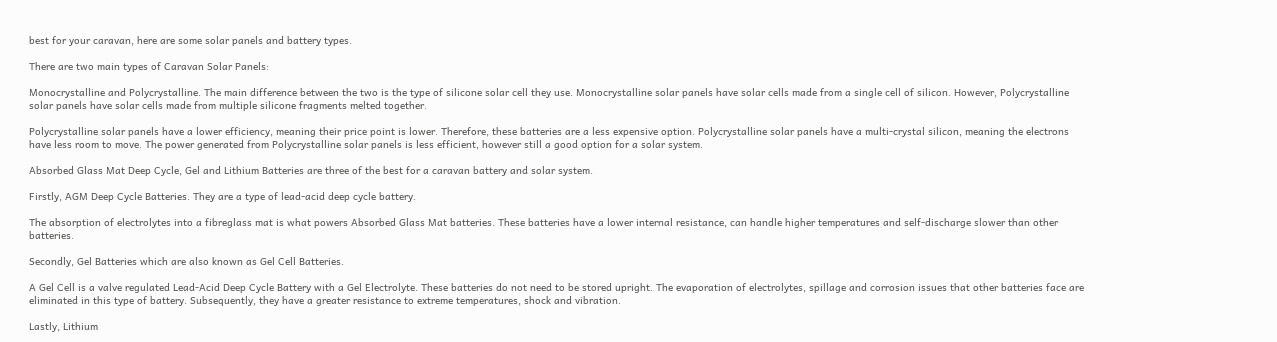best for your caravan, here are some solar panels and battery types.

There are two main types of Caravan Solar Panels:

Monocrystalline and Polycrystalline. The main difference between the two is the type of silicone solar cell they use. Monocrystalline solar panels have solar cells made from a single cell of silicon. However, Polycrystalline solar panels have solar cells made from multiple silicone fragments melted together.

Polycrystalline solar panels have a lower efficiency, meaning their price point is lower. Therefore, these batteries are a less expensive option. Polycrystalline solar panels have a multi-crystal silicon, meaning the electrons have less room to move. The power generated from Polycrystalline solar panels is less efficient, however still a good option for a solar system.

Absorbed Glass Mat Deep Cycle, Gel and Lithium Batteries are three of the best for a caravan battery and solar system.

Firstly, AGM Deep Cycle Batteries. They are a type of lead-acid deep cycle battery.

The absorption of electrolytes into a fibreglass mat is what powers Absorbed Glass Mat batteries. These batteries have a lower internal resistance, can handle higher temperatures and self-discharge slower than other batteries.

Secondly, Gel Batteries which are also known as Gel Cell Batteries.

A Gel Cell is a valve regulated Lead-Acid Deep Cycle Battery with a Gel Electrolyte. These batteries do not need to be stored upright. The evaporation of electrolytes, spillage and corrosion issues that other batteries face are eliminated in this type of battery. Subsequently, they have a greater resistance to extreme temperatures, shock and vibration.

Lastly, Lithium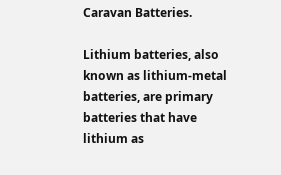Caravan Batteries.

Lithium batteries, also known as lithium-metal batteries, are primary batteries that have lithium as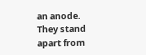an anode. They stand apart from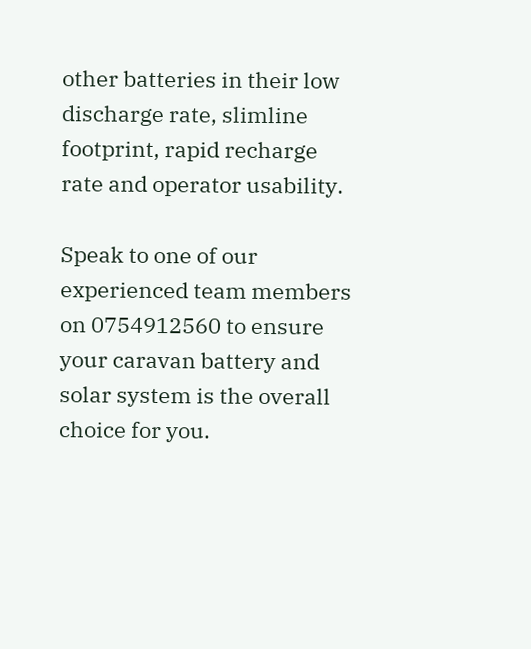other batteries in their low discharge rate, slimline footprint, rapid recharge rate and operator usability.

Speak to one of our experienced team members on 0754912560 to ensure your caravan battery and solar system is the overall choice for you.